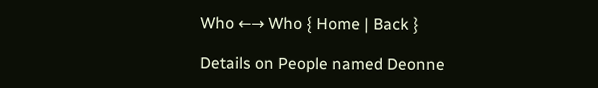Who ←→ Who { Home | Back }

Details on People named Deonne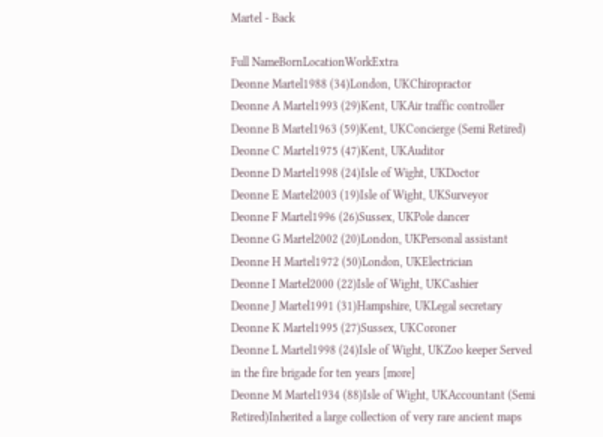Martel - Back

Full NameBornLocationWorkExtra
Deonne Martel1988 (34)London, UKChiropractor
Deonne A Martel1993 (29)Kent, UKAir traffic controller
Deonne B Martel1963 (59)Kent, UKConcierge (Semi Retired)
Deonne C Martel1975 (47)Kent, UKAuditor
Deonne D Martel1998 (24)Isle of Wight, UKDoctor
Deonne E Martel2003 (19)Isle of Wight, UKSurveyor
Deonne F Martel1996 (26)Sussex, UKPole dancer
Deonne G Martel2002 (20)London, UKPersonal assistant
Deonne H Martel1972 (50)London, UKElectrician
Deonne I Martel2000 (22)Isle of Wight, UKCashier
Deonne J Martel1991 (31)Hampshire, UKLegal secretary
Deonne K Martel1995 (27)Sussex, UKCoroner
Deonne L Martel1998 (24)Isle of Wight, UKZoo keeper Served in the fire brigade for ten years [more]
Deonne M Martel1934 (88)Isle of Wight, UKAccountant (Semi Retired)Inherited a large collection of very rare ancient maps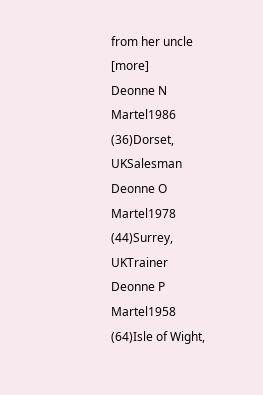from her uncle [more]
Deonne N Martel1986 (36)Dorset, UKSalesman
Deonne O Martel1978 (44)Surrey, UKTrainer
Deonne P Martel1958 (64)Isle of Wight,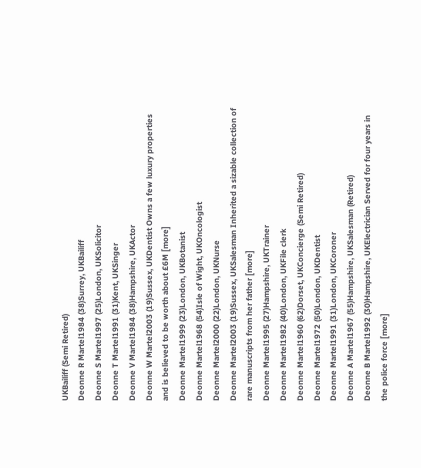UKBailiff (Semi Retired)
Deonne R Martel1984 (38)Surrey, UKBailiff
Deonne S Martel1997 (25)London, UKSolicitor
Deonne T Martel1991 (31)Kent, UKSinger
Deonne V Martel1984 (38)Hampshire, UKActor
Deonne W Martel2003 (19)Sussex, UKDentist Owns a few luxury properties and is believed to be worth about £6M [more]
Deonne Martel1999 (23)London, UKBotanist
Deonne Martel1968 (54)Isle of Wight, UKOncologist
Deonne Martel2000 (22)London, UKNurse
Deonne Martel2003 (19)Sussex, UKSalesman Inherited a sizable collection of rare manuscripts from her father [more]
Deonne Martel1995 (27)Hampshire, UKTrainer
Deonne Martel1982 (40)London, UKFile clerk
Deonne Martel1960 (62)Dorset, UKConcierge (Semi Retired)
Deonne Martel1972 (50)London, UKDentist
Deonne Martel1991 (31)London, UKCoroner
Deonne A Martel1967 (55)Hampshire, UKSalesman (Retired)
Deonne B Martel1992 (30)Hampshire, UKElectrician Served for four years in the police force [more]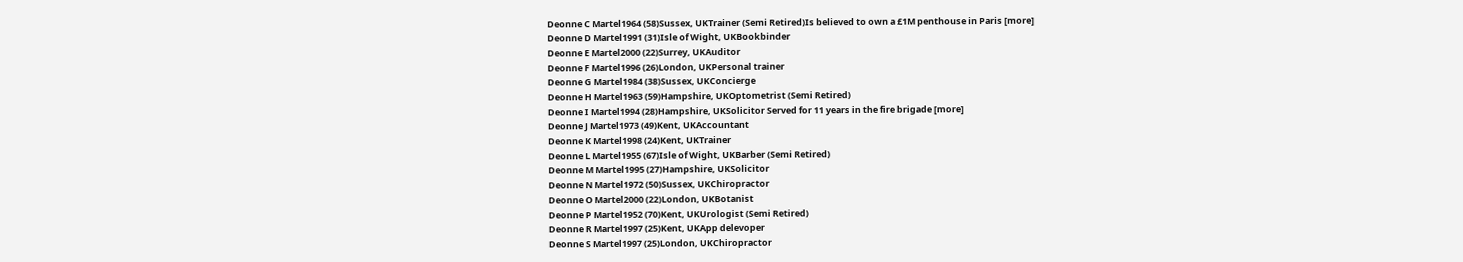Deonne C Martel1964 (58)Sussex, UKTrainer (Semi Retired)Is believed to own a £1M penthouse in Paris [more]
Deonne D Martel1991 (31)Isle of Wight, UKBookbinder
Deonne E Martel2000 (22)Surrey, UKAuditor
Deonne F Martel1996 (26)London, UKPersonal trainer
Deonne G Martel1984 (38)Sussex, UKConcierge
Deonne H Martel1963 (59)Hampshire, UKOptometrist (Semi Retired)
Deonne I Martel1994 (28)Hampshire, UKSolicitor Served for 11 years in the fire brigade [more]
Deonne J Martel1973 (49)Kent, UKAccountant
Deonne K Martel1998 (24)Kent, UKTrainer
Deonne L Martel1955 (67)Isle of Wight, UKBarber (Semi Retired)
Deonne M Martel1995 (27)Hampshire, UKSolicitor
Deonne N Martel1972 (50)Sussex, UKChiropractor
Deonne O Martel2000 (22)London, UKBotanist
Deonne P Martel1952 (70)Kent, UKUrologist (Semi Retired)
Deonne R Martel1997 (25)Kent, UKApp delevoper
Deonne S Martel1997 (25)London, UKChiropractor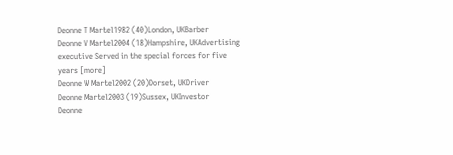Deonne T Martel1982 (40)London, UKBarber
Deonne V Martel2004 (18)Hampshire, UKAdvertising executive Served in the special forces for five years [more]
Deonne W Martel2002 (20)Dorset, UKDriver
Deonne Martel2003 (19)Sussex, UKInvestor
Deonne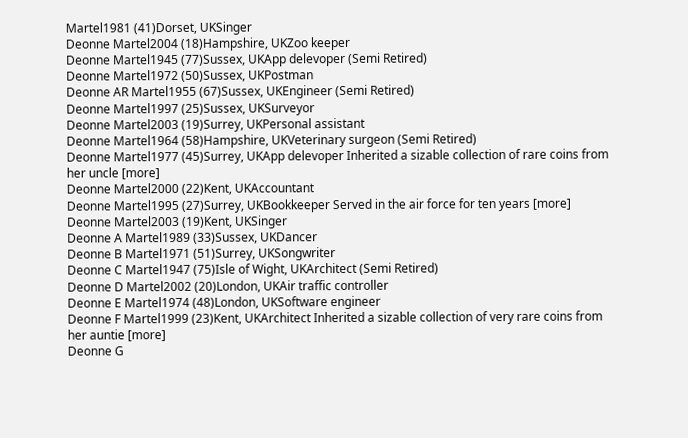Martel1981 (41)Dorset, UKSinger
Deonne Martel2004 (18)Hampshire, UKZoo keeper
Deonne Martel1945 (77)Sussex, UKApp delevoper (Semi Retired)
Deonne Martel1972 (50)Sussex, UKPostman
Deonne AR Martel1955 (67)Sussex, UKEngineer (Semi Retired)
Deonne Martel1997 (25)Sussex, UKSurveyor
Deonne Martel2003 (19)Surrey, UKPersonal assistant
Deonne Martel1964 (58)Hampshire, UKVeterinary surgeon (Semi Retired)
Deonne Martel1977 (45)Surrey, UKApp delevoper Inherited a sizable collection of rare coins from her uncle [more]
Deonne Martel2000 (22)Kent, UKAccountant
Deonne Martel1995 (27)Surrey, UKBookkeeper Served in the air force for ten years [more]
Deonne Martel2003 (19)Kent, UKSinger
Deonne A Martel1989 (33)Sussex, UKDancer
Deonne B Martel1971 (51)Surrey, UKSongwriter
Deonne C Martel1947 (75)Isle of Wight, UKArchitect (Semi Retired)
Deonne D Martel2002 (20)London, UKAir traffic controller
Deonne E Martel1974 (48)London, UKSoftware engineer
Deonne F Martel1999 (23)Kent, UKArchitect Inherited a sizable collection of very rare coins from her auntie [more]
Deonne G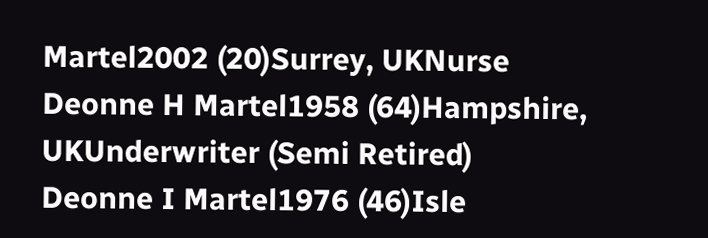Martel2002 (20)Surrey, UKNurse
Deonne H Martel1958 (64)Hampshire, UKUnderwriter (Semi Retired)
Deonne I Martel1976 (46)Isle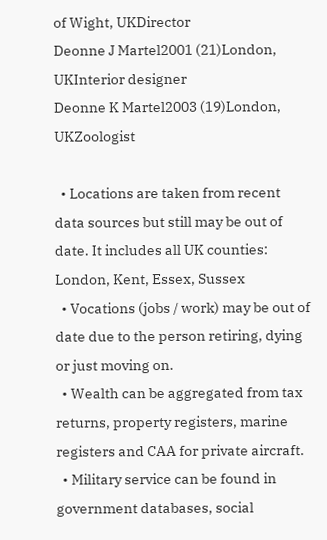of Wight, UKDirector
Deonne J Martel2001 (21)London, UKInterior designer
Deonne K Martel2003 (19)London, UKZoologist

  • Locations are taken from recent data sources but still may be out of date. It includes all UK counties: London, Kent, Essex, Sussex
  • Vocations (jobs / work) may be out of date due to the person retiring, dying or just moving on.
  • Wealth can be aggregated from tax returns, property registers, marine registers and CAA for private aircraft.
  • Military service can be found in government databases, social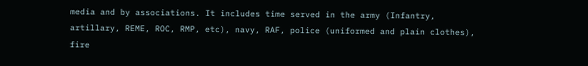media and by associations. It includes time served in the army (Infantry, artillary, REME, ROC, RMP, etc), navy, RAF, police (uniformed and plain clothes), fire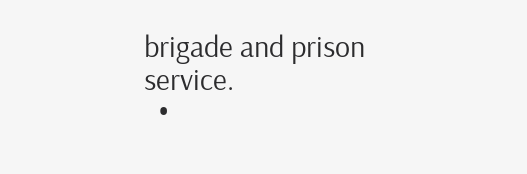brigade and prison service.
  •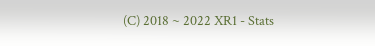(C) 2018 ~ 2022 XR1 - Stats